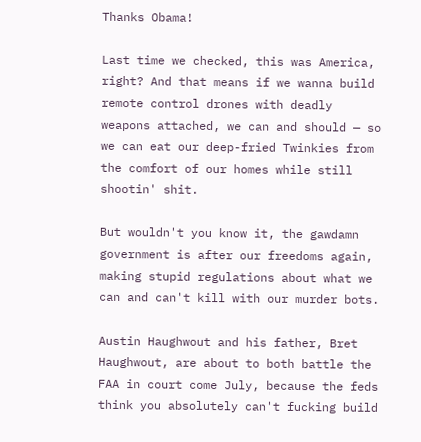Thanks Obama!

Last time we checked, this was America, right? And that means if we wanna build remote control drones with deadly weapons attached, we can and should — so we can eat our deep-fried Twinkies from the comfort of our homes while still shootin' shit.

But wouldn't you know it, the gawdamn government is after our freedoms again, making stupid regulations about what we can and can't kill with our murder bots.

Austin Haughwout and his father, Bret Haughwout, are about to both battle the FAA in court come July, because the feds think you absolutely can't fucking build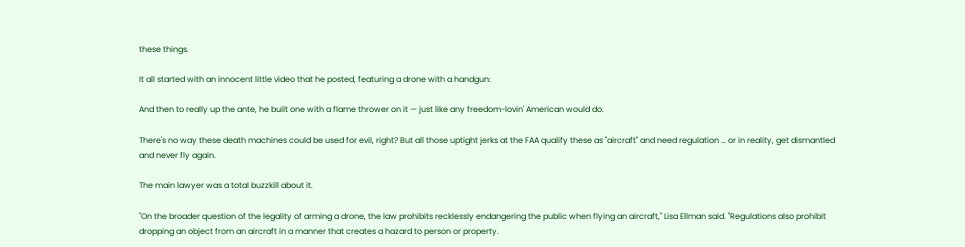these things.

It all started with an innocent little video that he posted, featuring a drone with a handgun:

And then to really up the ante, he built one with a flame thrower on it — just like any freedom-lovin' American would do.

There's no way these death machines could be used for evil, right? But all those uptight jerks at the FAA qualify these as "aircraft" and need regulation … or in reality, get dismantled and never fly again.

The main lawyer was a total buzzkill about it.

"On the broader question of the legality of arming a drone, the law prohibits recklessly endangering the public when flying an aircraft," Lisa Ellman said. "Regulations also prohibit dropping an object from an aircraft in a manner that creates a hazard to person or property.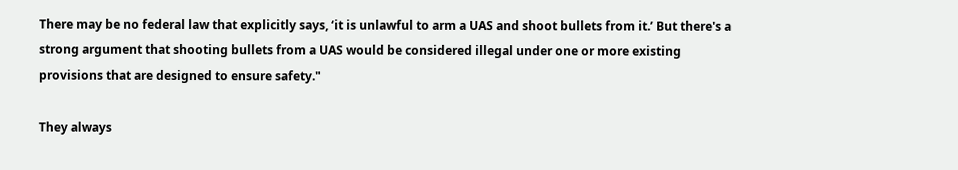There may be no federal law that explicitly says, ‘it is unlawful to arm a UAS and shoot bullets from it.’ But there's a strong argument that shooting bullets from a UAS would be considered illegal under one or more existing provisions that are designed to ensure safety."

They always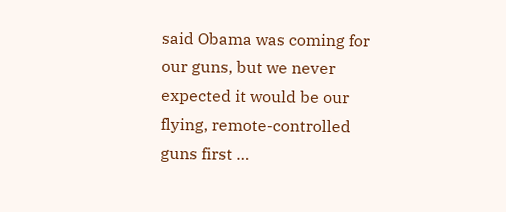said Obama was coming for our guns, but we never expected it would be our flying, remote-controlled guns first …